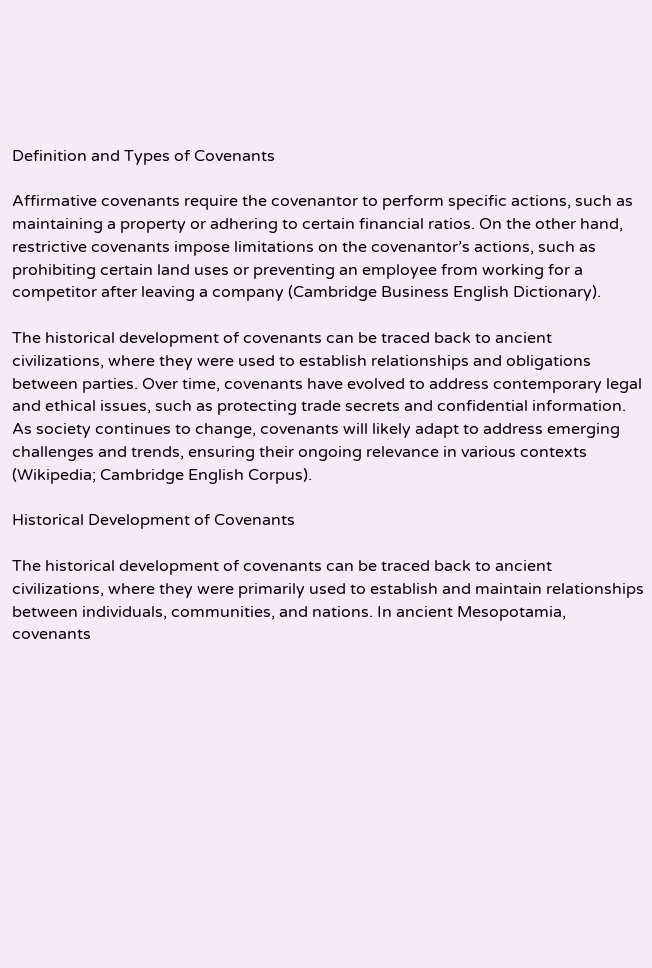Definition and Types of Covenants

Affirmative covenants require the covenantor to perform specific actions, such as maintaining a property or adhering to certain financial ratios. On the other hand, restrictive covenants impose limitations on the covenantor’s actions, such as prohibiting certain land uses or preventing an employee from working for a competitor after leaving a company (Cambridge Business English Dictionary).

The historical development of covenants can be traced back to ancient civilizations, where they were used to establish relationships and obligations between parties. Over time, covenants have evolved to address contemporary legal and ethical issues, such as protecting trade secrets and confidential information. As society continues to change, covenants will likely adapt to address emerging challenges and trends, ensuring their ongoing relevance in various contexts (Wikipedia; Cambridge English Corpus).

Historical Development of Covenants

The historical development of covenants can be traced back to ancient civilizations, where they were primarily used to establish and maintain relationships between individuals, communities, and nations. In ancient Mesopotamia, covenants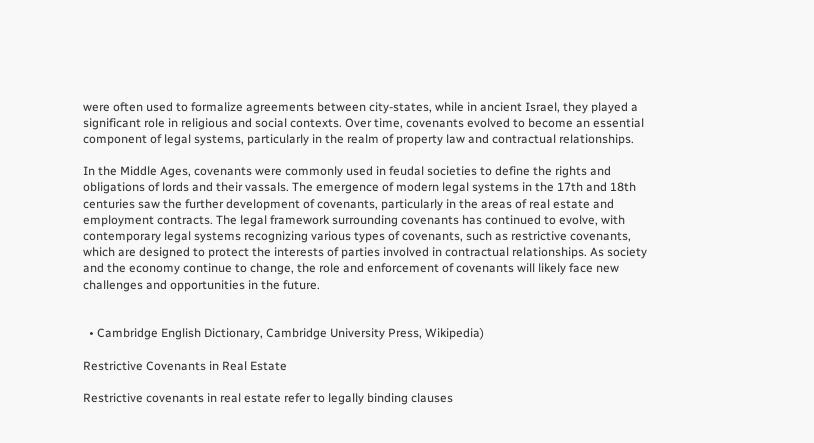were often used to formalize agreements between city-states, while in ancient Israel, they played a significant role in religious and social contexts. Over time, covenants evolved to become an essential component of legal systems, particularly in the realm of property law and contractual relationships.

In the Middle Ages, covenants were commonly used in feudal societies to define the rights and obligations of lords and their vassals. The emergence of modern legal systems in the 17th and 18th centuries saw the further development of covenants, particularly in the areas of real estate and employment contracts. The legal framework surrounding covenants has continued to evolve, with contemporary legal systems recognizing various types of covenants, such as restrictive covenants, which are designed to protect the interests of parties involved in contractual relationships. As society and the economy continue to change, the role and enforcement of covenants will likely face new challenges and opportunities in the future.


  • Cambridge English Dictionary, Cambridge University Press, Wikipedia)

Restrictive Covenants in Real Estate

Restrictive covenants in real estate refer to legally binding clauses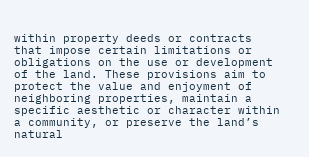within property deeds or contracts that impose certain limitations or obligations on the use or development of the land. These provisions aim to protect the value and enjoyment of neighboring properties, maintain a specific aesthetic or character within a community, or preserve the land’s natural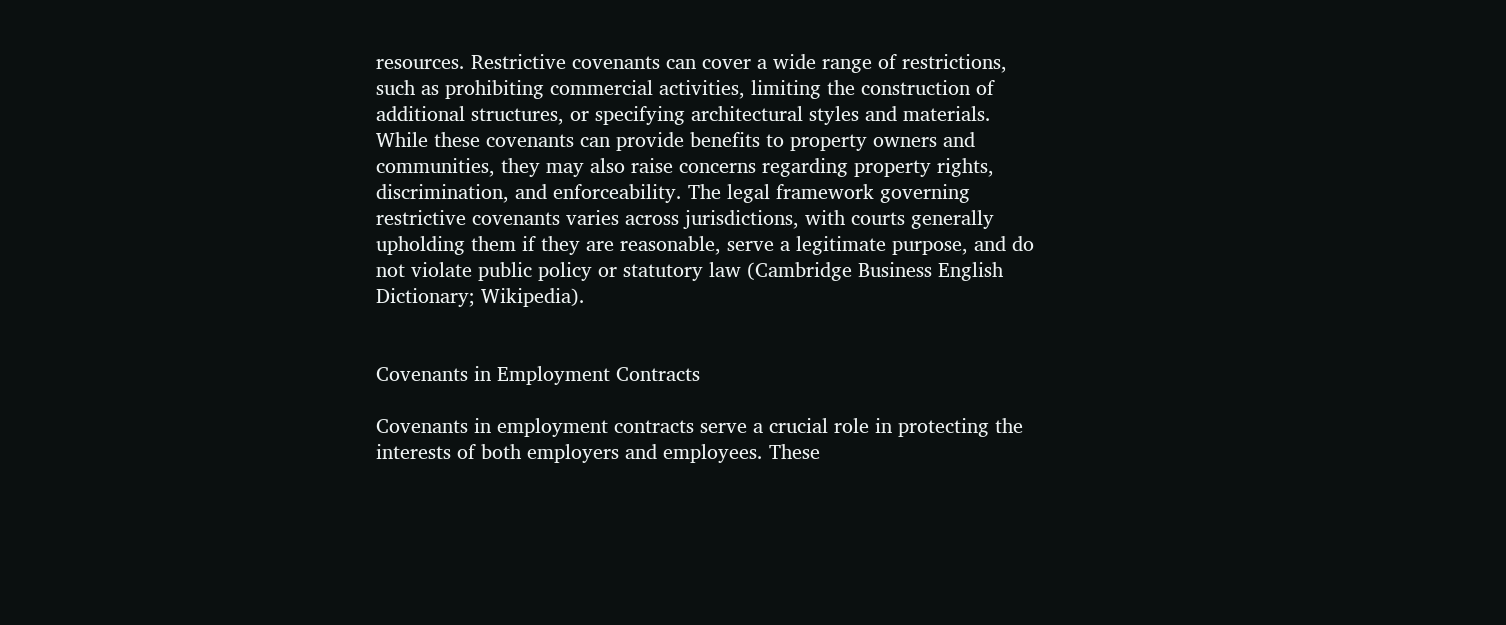resources. Restrictive covenants can cover a wide range of restrictions, such as prohibiting commercial activities, limiting the construction of additional structures, or specifying architectural styles and materials. While these covenants can provide benefits to property owners and communities, they may also raise concerns regarding property rights, discrimination, and enforceability. The legal framework governing restrictive covenants varies across jurisdictions, with courts generally upholding them if they are reasonable, serve a legitimate purpose, and do not violate public policy or statutory law (Cambridge Business English Dictionary; Wikipedia).


Covenants in Employment Contracts

Covenants in employment contracts serve a crucial role in protecting the interests of both employers and employees. These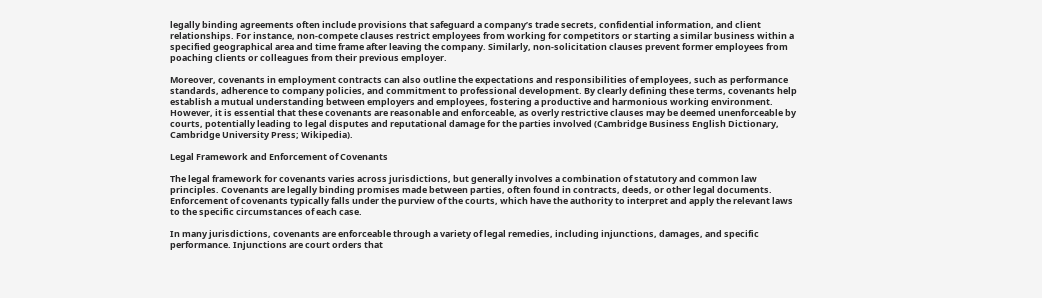legally binding agreements often include provisions that safeguard a company’s trade secrets, confidential information, and client relationships. For instance, non-compete clauses restrict employees from working for competitors or starting a similar business within a specified geographical area and time frame after leaving the company. Similarly, non-solicitation clauses prevent former employees from poaching clients or colleagues from their previous employer.

Moreover, covenants in employment contracts can also outline the expectations and responsibilities of employees, such as performance standards, adherence to company policies, and commitment to professional development. By clearly defining these terms, covenants help establish a mutual understanding between employers and employees, fostering a productive and harmonious working environment. However, it is essential that these covenants are reasonable and enforceable, as overly restrictive clauses may be deemed unenforceable by courts, potentially leading to legal disputes and reputational damage for the parties involved (Cambridge Business English Dictionary, Cambridge University Press; Wikipedia).

Legal Framework and Enforcement of Covenants

The legal framework for covenants varies across jurisdictions, but generally involves a combination of statutory and common law principles. Covenants are legally binding promises made between parties, often found in contracts, deeds, or other legal documents. Enforcement of covenants typically falls under the purview of the courts, which have the authority to interpret and apply the relevant laws to the specific circumstances of each case.

In many jurisdictions, covenants are enforceable through a variety of legal remedies, including injunctions, damages, and specific performance. Injunctions are court orders that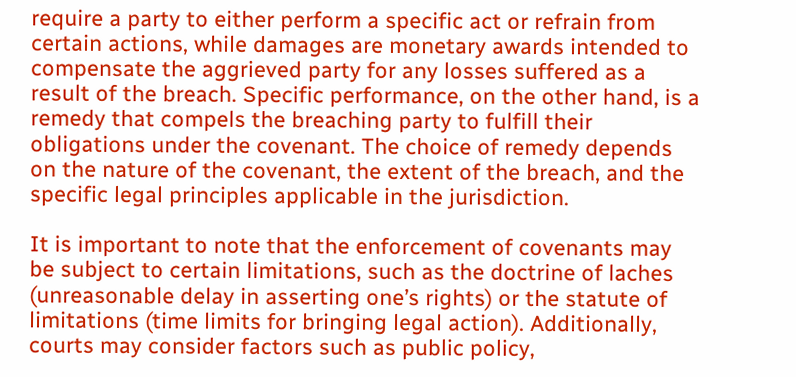require a party to either perform a specific act or refrain from certain actions, while damages are monetary awards intended to compensate the aggrieved party for any losses suffered as a result of the breach. Specific performance, on the other hand, is a remedy that compels the breaching party to fulfill their obligations under the covenant. The choice of remedy depends on the nature of the covenant, the extent of the breach, and the specific legal principles applicable in the jurisdiction.

It is important to note that the enforcement of covenants may be subject to certain limitations, such as the doctrine of laches (unreasonable delay in asserting one’s rights) or the statute of limitations (time limits for bringing legal action). Additionally, courts may consider factors such as public policy,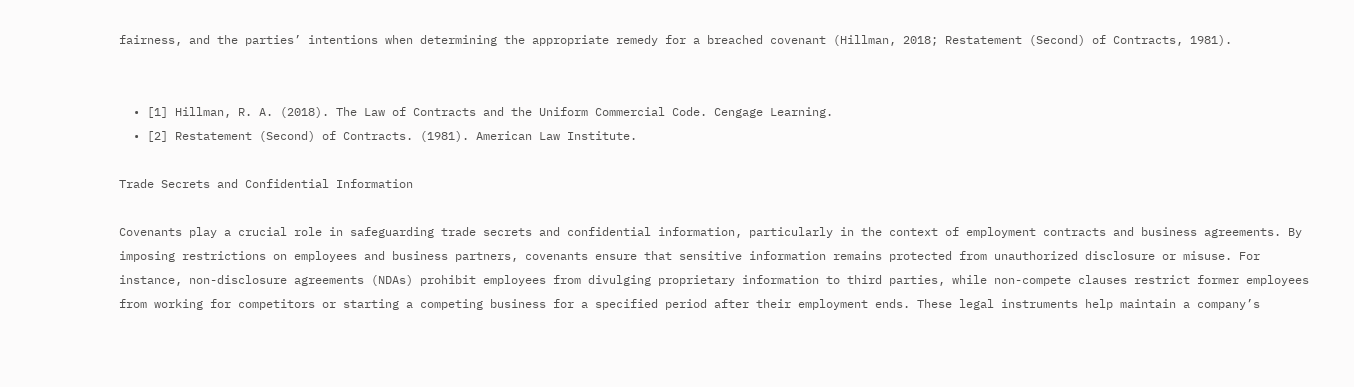fairness, and the parties’ intentions when determining the appropriate remedy for a breached covenant (Hillman, 2018; Restatement (Second) of Contracts, 1981).


  • [1] Hillman, R. A. (2018). The Law of Contracts and the Uniform Commercial Code. Cengage Learning.
  • [2] Restatement (Second) of Contracts. (1981). American Law Institute.

Trade Secrets and Confidential Information

Covenants play a crucial role in safeguarding trade secrets and confidential information, particularly in the context of employment contracts and business agreements. By imposing restrictions on employees and business partners, covenants ensure that sensitive information remains protected from unauthorized disclosure or misuse. For instance, non-disclosure agreements (NDAs) prohibit employees from divulging proprietary information to third parties, while non-compete clauses restrict former employees from working for competitors or starting a competing business for a specified period after their employment ends. These legal instruments help maintain a company’s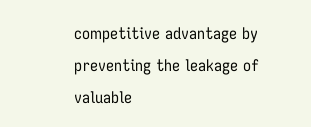competitive advantage by preventing the leakage of valuable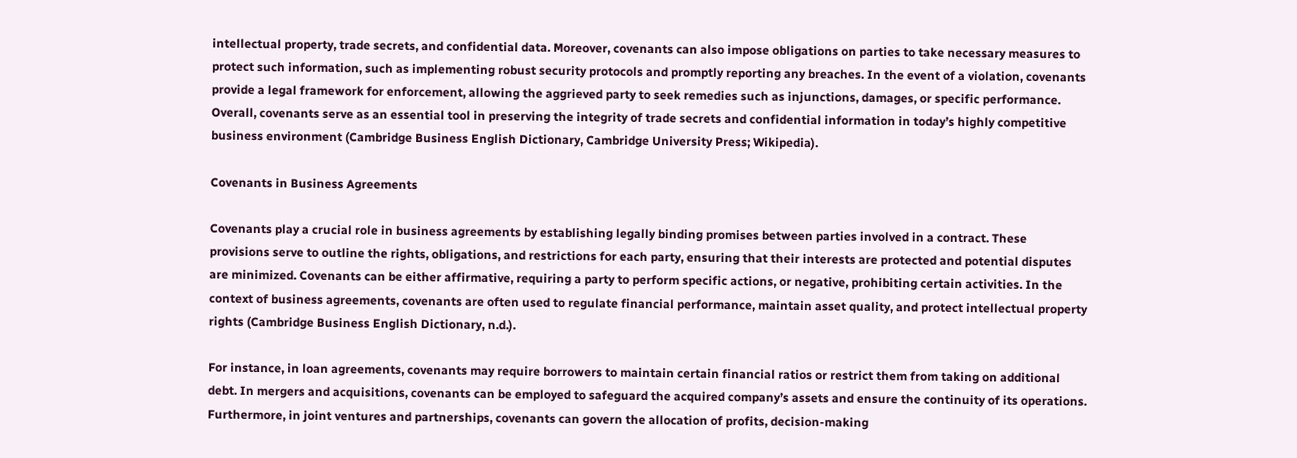intellectual property, trade secrets, and confidential data. Moreover, covenants can also impose obligations on parties to take necessary measures to protect such information, such as implementing robust security protocols and promptly reporting any breaches. In the event of a violation, covenants provide a legal framework for enforcement, allowing the aggrieved party to seek remedies such as injunctions, damages, or specific performance. Overall, covenants serve as an essential tool in preserving the integrity of trade secrets and confidential information in today’s highly competitive business environment (Cambridge Business English Dictionary, Cambridge University Press; Wikipedia).

Covenants in Business Agreements

Covenants play a crucial role in business agreements by establishing legally binding promises between parties involved in a contract. These provisions serve to outline the rights, obligations, and restrictions for each party, ensuring that their interests are protected and potential disputes are minimized. Covenants can be either affirmative, requiring a party to perform specific actions, or negative, prohibiting certain activities. In the context of business agreements, covenants are often used to regulate financial performance, maintain asset quality, and protect intellectual property rights (Cambridge Business English Dictionary, n.d.).

For instance, in loan agreements, covenants may require borrowers to maintain certain financial ratios or restrict them from taking on additional debt. In mergers and acquisitions, covenants can be employed to safeguard the acquired company’s assets and ensure the continuity of its operations. Furthermore, in joint ventures and partnerships, covenants can govern the allocation of profits, decision-making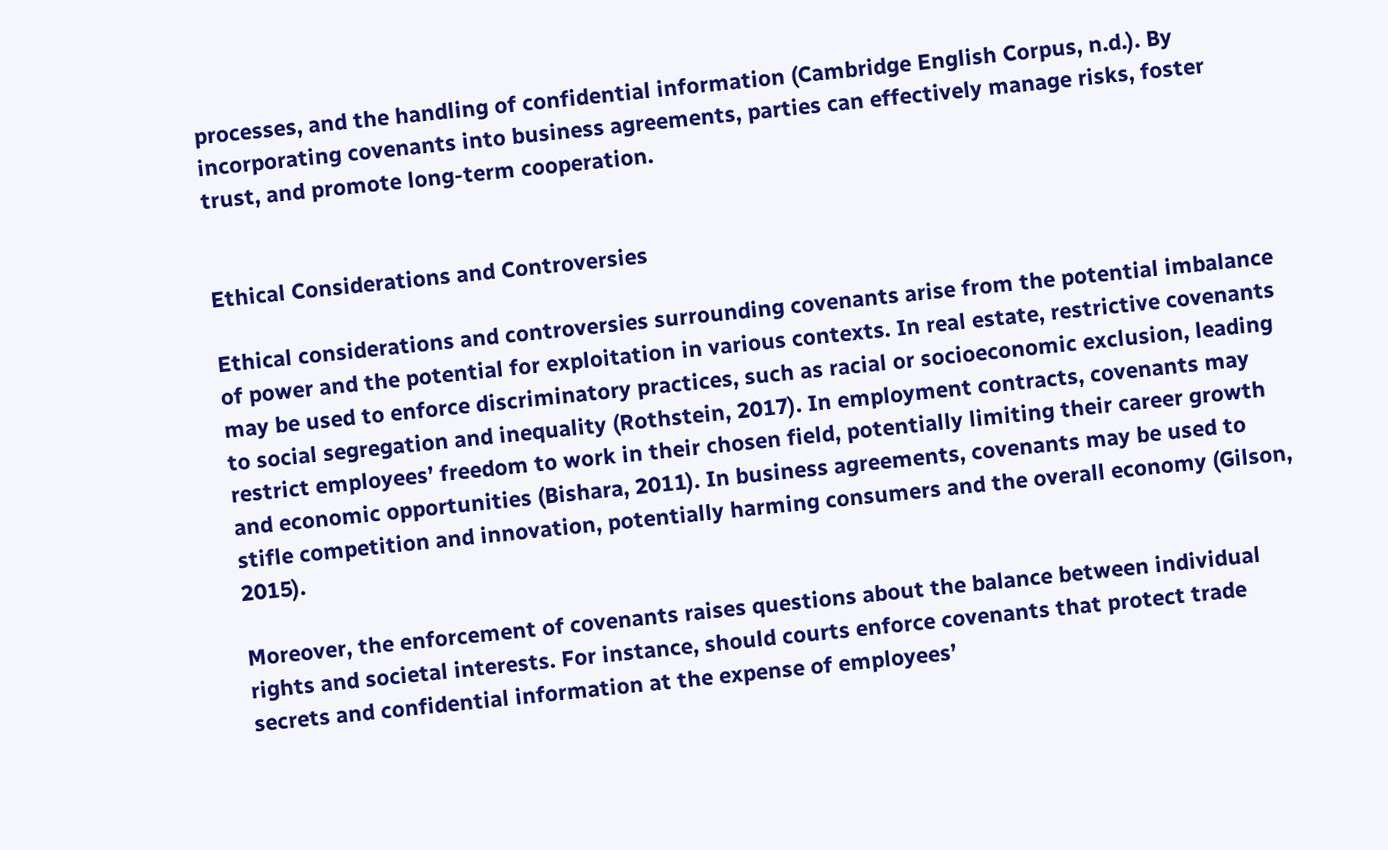processes, and the handling of confidential information (Cambridge English Corpus, n.d.). By incorporating covenants into business agreements, parties can effectively manage risks, foster trust, and promote long-term cooperation.


Ethical Considerations and Controversies

Ethical considerations and controversies surrounding covenants arise from the potential imbalance of power and the potential for exploitation in various contexts. In real estate, restrictive covenants may be used to enforce discriminatory practices, such as racial or socioeconomic exclusion, leading to social segregation and inequality (Rothstein, 2017). In employment contracts, covenants may restrict employees’ freedom to work in their chosen field, potentially limiting their career growth and economic opportunities (Bishara, 2011). In business agreements, covenants may be used to stifle competition and innovation, potentially harming consumers and the overall economy (Gilson, 2015).

Moreover, the enforcement of covenants raises questions about the balance between individual rights and societal interests. For instance, should courts enforce covenants that protect trade secrets and confidential information at the expense of employees’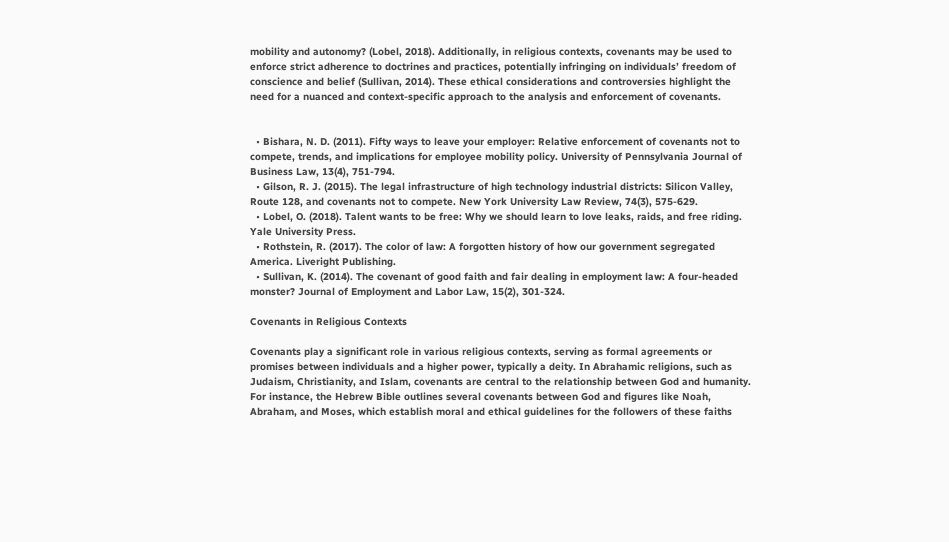mobility and autonomy? (Lobel, 2018). Additionally, in religious contexts, covenants may be used to enforce strict adherence to doctrines and practices, potentially infringing on individuals’ freedom of conscience and belief (Sullivan, 2014). These ethical considerations and controversies highlight the need for a nuanced and context-specific approach to the analysis and enforcement of covenants.


  • Bishara, N. D. (2011). Fifty ways to leave your employer: Relative enforcement of covenants not to compete, trends, and implications for employee mobility policy. University of Pennsylvania Journal of Business Law, 13(4), 751-794.
  • Gilson, R. J. (2015). The legal infrastructure of high technology industrial districts: Silicon Valley, Route 128, and covenants not to compete. New York University Law Review, 74(3), 575-629.
  • Lobel, O. (2018). Talent wants to be free: Why we should learn to love leaks, raids, and free riding. Yale University Press.
  • Rothstein, R. (2017). The color of law: A forgotten history of how our government segregated America. Liveright Publishing.
  • Sullivan, K. (2014). The covenant of good faith and fair dealing in employment law: A four-headed monster? Journal of Employment and Labor Law, 15(2), 301-324.

Covenants in Religious Contexts

Covenants play a significant role in various religious contexts, serving as formal agreements or promises between individuals and a higher power, typically a deity. In Abrahamic religions, such as Judaism, Christianity, and Islam, covenants are central to the relationship between God and humanity. For instance, the Hebrew Bible outlines several covenants between God and figures like Noah, Abraham, and Moses, which establish moral and ethical guidelines for the followers of these faiths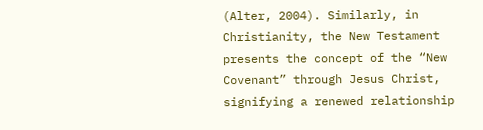(Alter, 2004). Similarly, in Christianity, the New Testament presents the concept of the “New Covenant” through Jesus Christ, signifying a renewed relationship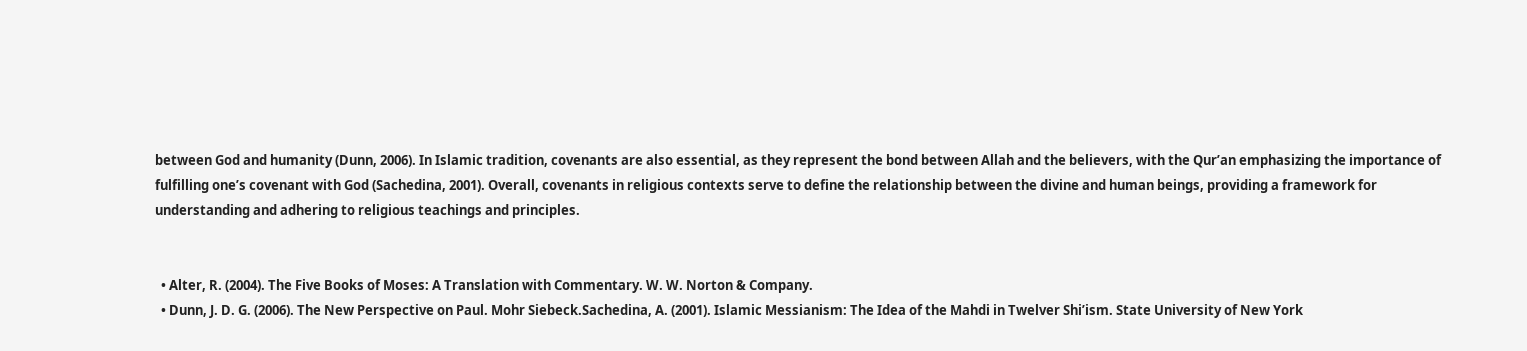between God and humanity (Dunn, 2006). In Islamic tradition, covenants are also essential, as they represent the bond between Allah and the believers, with the Qur’an emphasizing the importance of fulfilling one’s covenant with God (Sachedina, 2001). Overall, covenants in religious contexts serve to define the relationship between the divine and human beings, providing a framework for understanding and adhering to religious teachings and principles.


  • Alter, R. (2004). The Five Books of Moses: A Translation with Commentary. W. W. Norton & Company.
  • Dunn, J. D. G. (2006). The New Perspective on Paul. Mohr Siebeck.Sachedina, A. (2001). Islamic Messianism: The Idea of the Mahdi in Twelver Shi’ism. State University of New York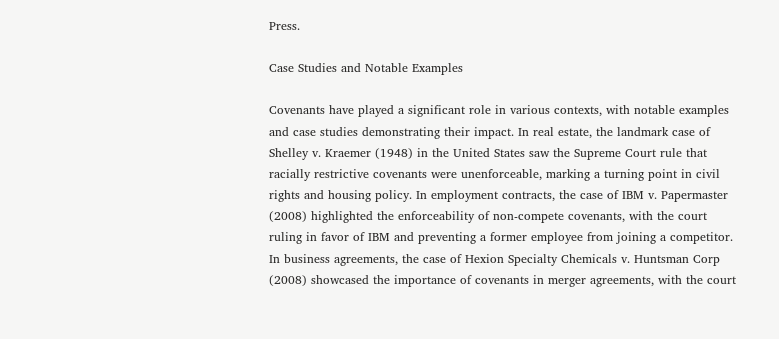Press.

Case Studies and Notable Examples

Covenants have played a significant role in various contexts, with notable examples and case studies demonstrating their impact. In real estate, the landmark case of Shelley v. Kraemer (1948) in the United States saw the Supreme Court rule that racially restrictive covenants were unenforceable, marking a turning point in civil rights and housing policy. In employment contracts, the case of IBM v. Papermaster (2008) highlighted the enforceability of non-compete covenants, with the court ruling in favor of IBM and preventing a former employee from joining a competitor. In business agreements, the case of Hexion Specialty Chemicals v. Huntsman Corp (2008) showcased the importance of covenants in merger agreements, with the court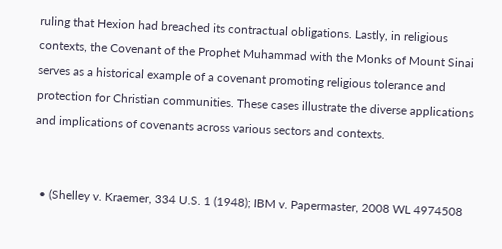ruling that Hexion had breached its contractual obligations. Lastly, in religious contexts, the Covenant of the Prophet Muhammad with the Monks of Mount Sinai serves as a historical example of a covenant promoting religious tolerance and protection for Christian communities. These cases illustrate the diverse applications and implications of covenants across various sectors and contexts.


  • (Shelley v. Kraemer, 334 U.S. 1 (1948); IBM v. Papermaster, 2008 WL 4974508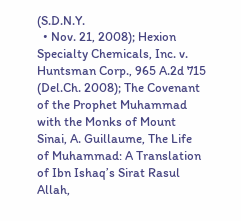(S.D.N.Y.
  • Nov. 21, 2008); Hexion Specialty Chemicals, Inc. v. Huntsman Corp., 965 A.2d 715 (Del.Ch. 2008); The Covenant of the Prophet Muhammad with the Monks of Mount Sinai, A. Guillaume, The Life of Muhammad: A Translation of Ibn Ishaq’s Sirat Rasul Allah,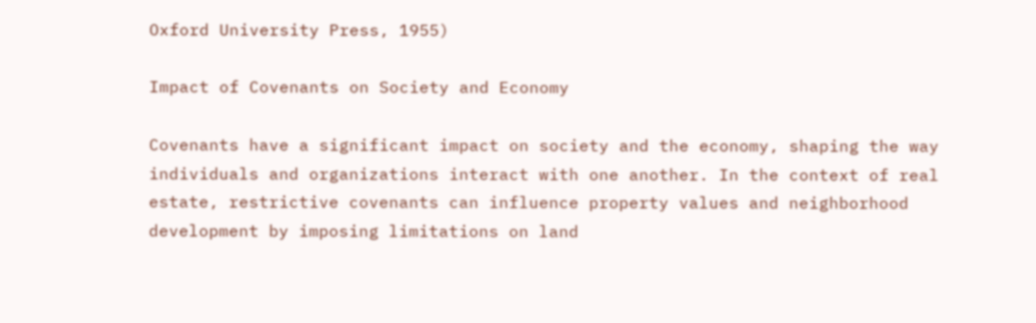Oxford University Press, 1955)

Impact of Covenants on Society and Economy

Covenants have a significant impact on society and the economy, shaping the way individuals and organizations interact with one another. In the context of real estate, restrictive covenants can influence property values and neighborhood development by imposing limitations on land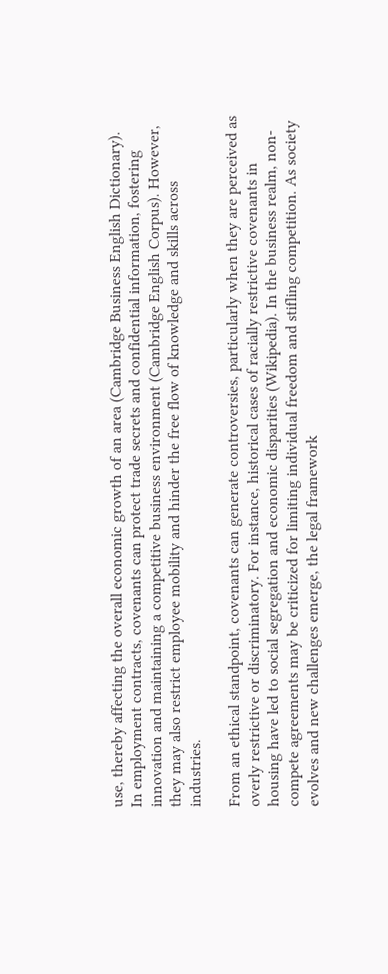use, thereby affecting the overall economic growth of an area (Cambridge Business English Dictionary). In employment contracts, covenants can protect trade secrets and confidential information, fostering innovation and maintaining a competitive business environment (Cambridge English Corpus). However, they may also restrict employee mobility and hinder the free flow of knowledge and skills across industries.

From an ethical standpoint, covenants can generate controversies, particularly when they are perceived as overly restrictive or discriminatory. For instance, historical cases of racially restrictive covenants in housing have led to social segregation and economic disparities (Wikipedia). In the business realm, non-compete agreements may be criticized for limiting individual freedom and stifling competition. As society evolves and new challenges emerge, the legal framework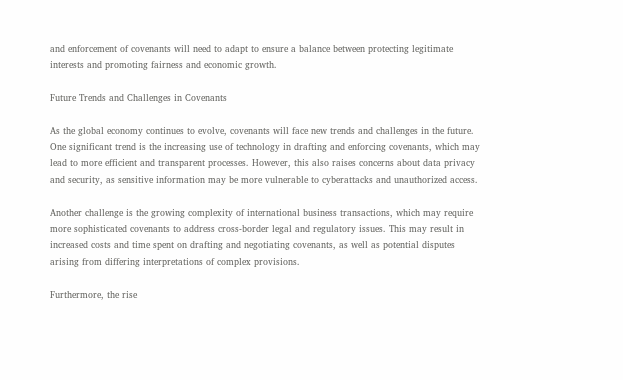and enforcement of covenants will need to adapt to ensure a balance between protecting legitimate interests and promoting fairness and economic growth.

Future Trends and Challenges in Covenants

As the global economy continues to evolve, covenants will face new trends and challenges in the future. One significant trend is the increasing use of technology in drafting and enforcing covenants, which may lead to more efficient and transparent processes. However, this also raises concerns about data privacy and security, as sensitive information may be more vulnerable to cyberattacks and unauthorized access.

Another challenge is the growing complexity of international business transactions, which may require more sophisticated covenants to address cross-border legal and regulatory issues. This may result in increased costs and time spent on drafting and negotiating covenants, as well as potential disputes arising from differing interpretations of complex provisions.

Furthermore, the rise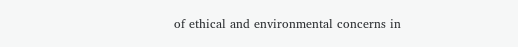of ethical and environmental concerns in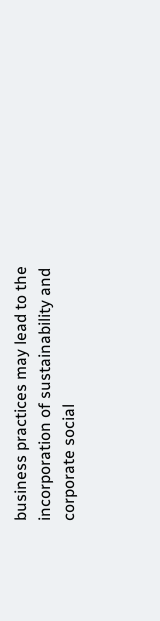business practices may lead to the incorporation of sustainability and corporate social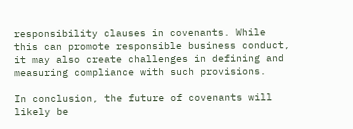responsibility clauses in covenants. While this can promote responsible business conduct, it may also create challenges in defining and measuring compliance with such provisions.

In conclusion, the future of covenants will likely be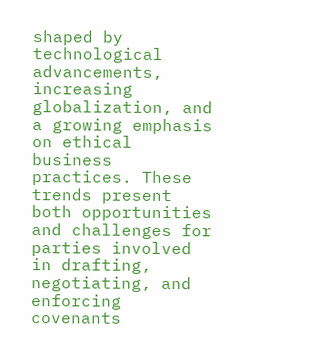shaped by technological advancements, increasing globalization, and a growing emphasis on ethical business practices. These trends present both opportunities and challenges for parties involved in drafting, negotiating, and enforcing covenants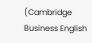(Cambridge Business English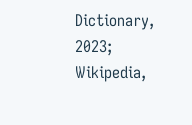Dictionary, 2023; Wikipedia,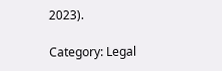2023).

Category: Legal